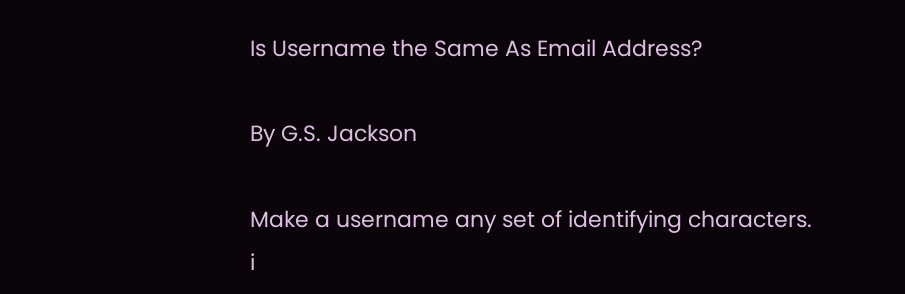Is Username the Same As Email Address?

By G.S. Jackson

Make a username any set of identifying characters.
i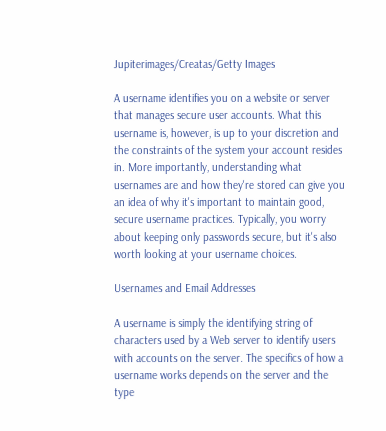Jupiterimages/Creatas/Getty Images

A username identifies you on a website or server that manages secure user accounts. What this username is, however, is up to your discretion and the constraints of the system your account resides in. More importantly, understanding what usernames are and how they're stored can give you an idea of why it's important to maintain good, secure username practices. Typically, you worry about keeping only passwords secure, but it's also worth looking at your username choices.

Usernames and Email Addresses

A username is simply the identifying string of characters used by a Web server to identify users with accounts on the server. The specifics of how a username works depends on the server and the type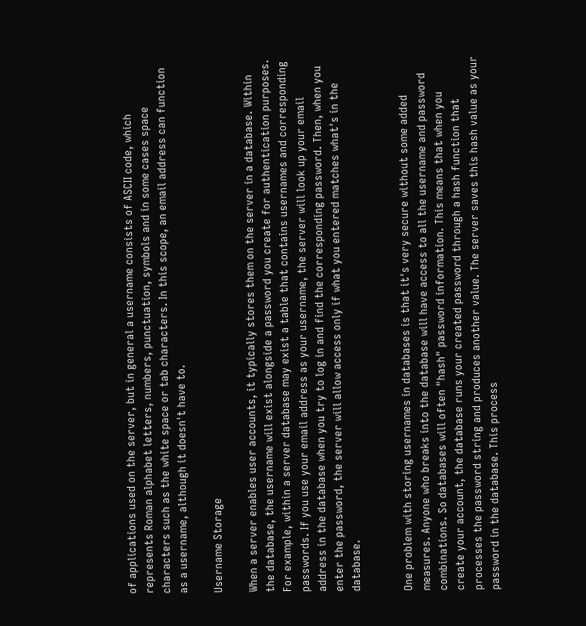of applications used on the server, but in general a username consists of ASCII code, which represents Roman alphabet letters, numbers, punctuation, symbols and in some cases space characters such as the white space or tab characters. In this scope, an email address can function as a username, although it doesn't have to.

Username Storage

When a server enables user accounts, it typically stores them on the server in a database. Within the database, the username will exist alongside a password you create for authentication purposes. For example, within a server database may exist a table that contains usernames and corresponding passwords. If you use your email address as your username, the server will look up your email address in the database when you try to log in and find the corresponding password. Then, when you enter the password, the server will allow access only if what you entered matches what's in the database.


One problem with storing usernames in databases is that it's very secure without some added measures. Anyone who breaks into the database will have access to all the username and password combinations. So databases will often "hash" password information. This means that when you create your account, the database runs your created password through a hash function that processes the password string and produces another value. The server saves this hash value as your password in the database. This process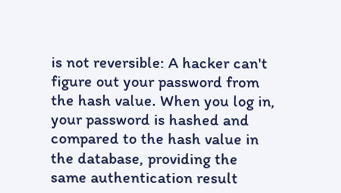is not reversible: A hacker can't figure out your password from the hash value. When you log in, your password is hashed and compared to the hash value in the database, providing the same authentication result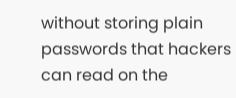without storing plain passwords that hackers can read on the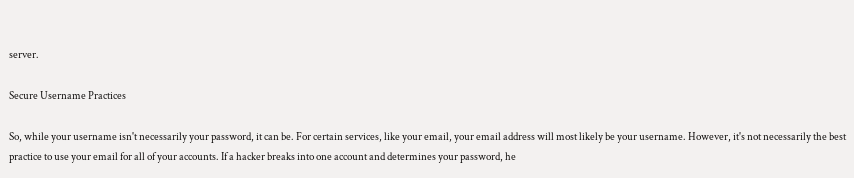server.

Secure Username Practices

So, while your username isn't necessarily your password, it can be. For certain services, like your email, your email address will most likely be your username. However, it's not necessarily the best practice to use your email for all of your accounts. If a hacker breaks into one account and determines your password, he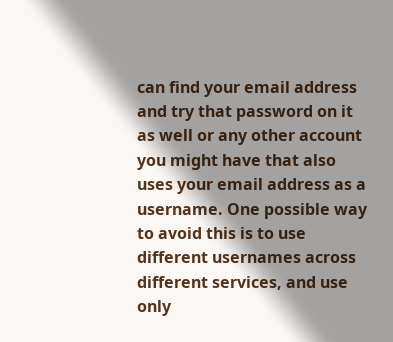can find your email address and try that password on it as well or any other account you might have that also uses your email address as a username. One possible way to avoid this is to use different usernames across different services, and use only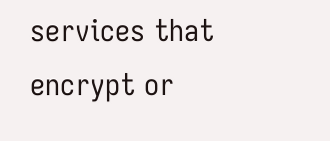services that encrypt or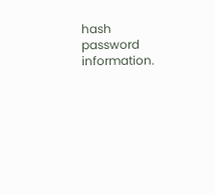hash password information.